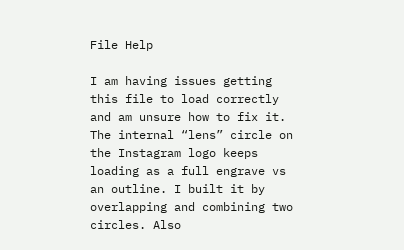File Help

I am having issues getting this file to load correctly and am unsure how to fix it. The internal “lens” circle on the Instagram logo keeps loading as a full engrave vs an outline. I built it by overlapping and combining two circles. Also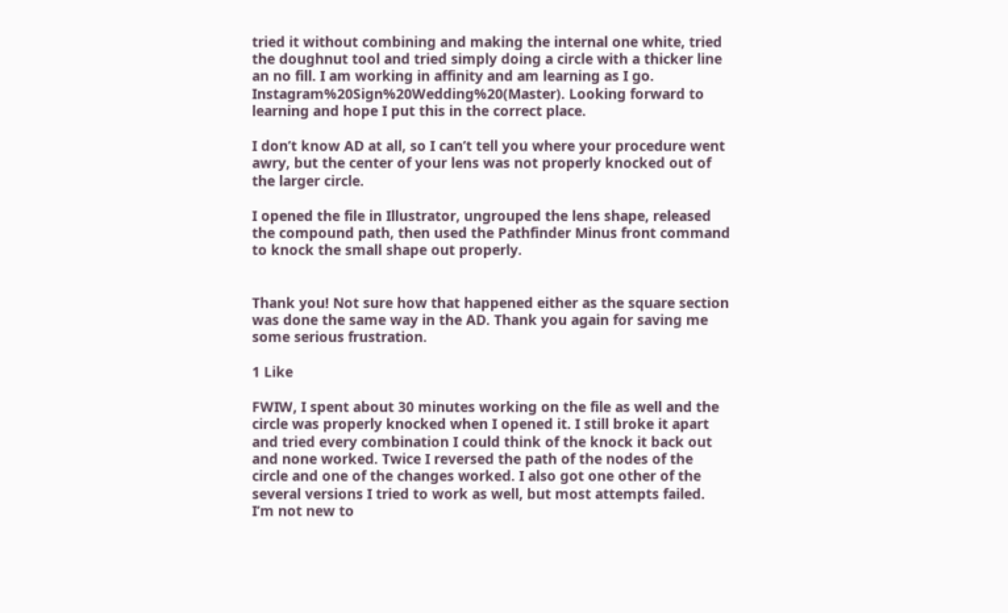tried it without combining and making the internal one white, tried the doughnut tool and tried simply doing a circle with a thicker line an no fill. I am working in affinity and am learning as I go. Instagram%20Sign%20Wedding%20(Master). Looking forward to learning and hope I put this in the correct place.

I don’t know AD at all, so I can’t tell you where your procedure went awry, but the center of your lens was not properly knocked out of the larger circle.

I opened the file in Illustrator, ungrouped the lens shape, released the compound path, then used the Pathfinder Minus front command to knock the small shape out properly.


Thank you! Not sure how that happened either as the square section was done the same way in the AD. Thank you again for saving me some serious frustration.

1 Like

FWIW, I spent about 30 minutes working on the file as well and the circle was properly knocked when I opened it. I still broke it apart and tried every combination I could think of the knock it back out and none worked. Twice I reversed the path of the nodes of the circle and one of the changes worked. I also got one other of the several versions I tried to work as well, but most attempts failed. I’m not new to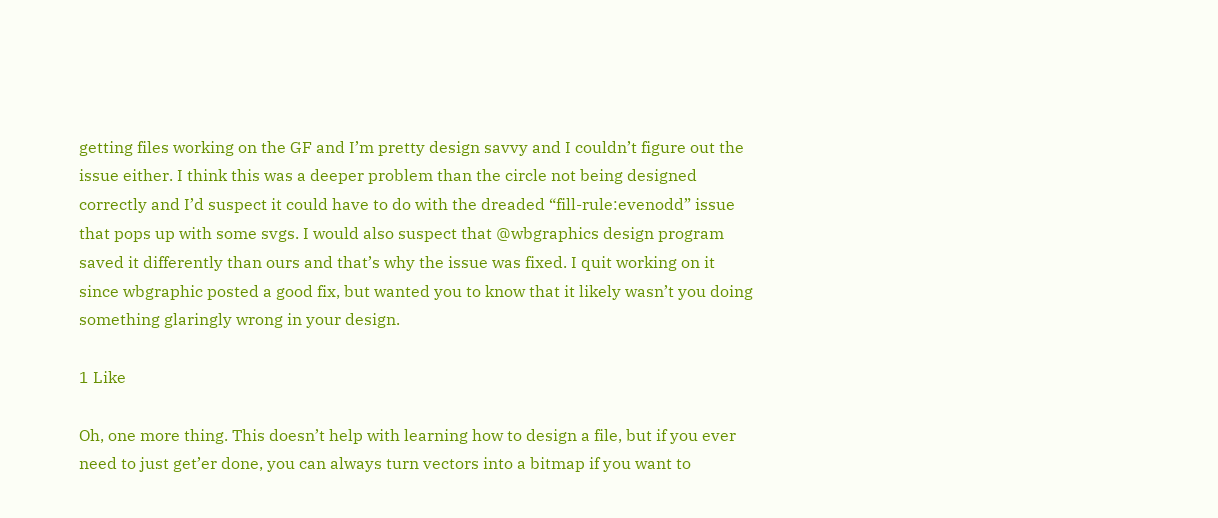getting files working on the GF and I’m pretty design savvy and I couldn’t figure out the issue either. I think this was a deeper problem than the circle not being designed correctly and I’d suspect it could have to do with the dreaded “fill-rule:evenodd” issue that pops up with some svgs. I would also suspect that @wbgraphics design program saved it differently than ours and that’s why the issue was fixed. I quit working on it since wbgraphic posted a good fix, but wanted you to know that it likely wasn’t you doing something glaringly wrong in your design.

1 Like

Oh, one more thing. This doesn’t help with learning how to design a file, but if you ever need to just get’er done, you can always turn vectors into a bitmap if you want to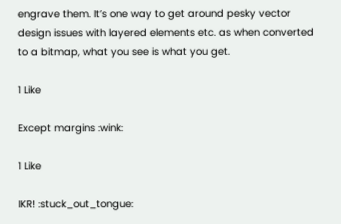engrave them. It’s one way to get around pesky vector design issues with layered elements etc. as when converted to a bitmap, what you see is what you get.

1 Like

Except margins :wink:

1 Like

IKR! :stuck_out_tongue: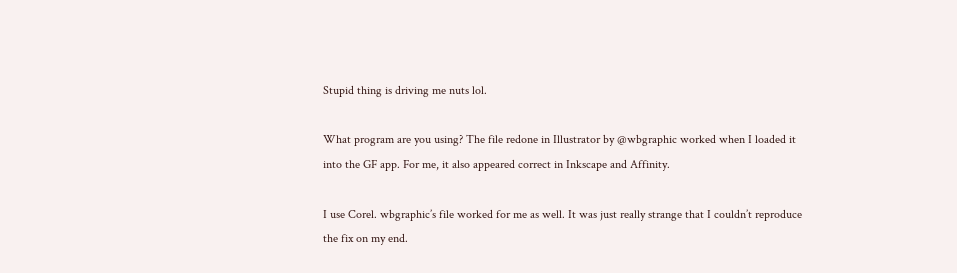Stupid thing is driving me nuts lol.

What program are you using? The file redone in Illustrator by @wbgraphic worked when I loaded it into the GF app. For me, it also appeared correct in Inkscape and Affinity.

I use Corel. wbgraphic’s file worked for me as well. It was just really strange that I couldn’t reproduce the fix on my end.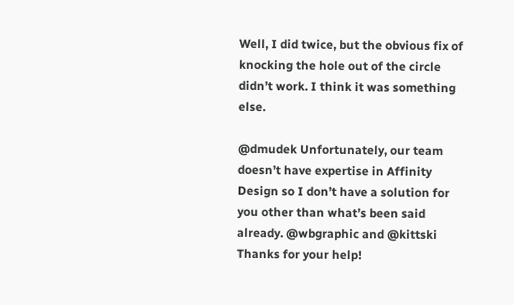Well, I did twice, but the obvious fix of knocking the hole out of the circle didn’t work. I think it was something else.

@dmudek Unfortunately, our team doesn’t have expertise in Affinity Design so I don’t have a solution for you other than what’s been said already. @wbgraphic and @kittski Thanks for your help!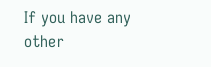If you have any other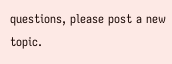questions, please post a new topic.